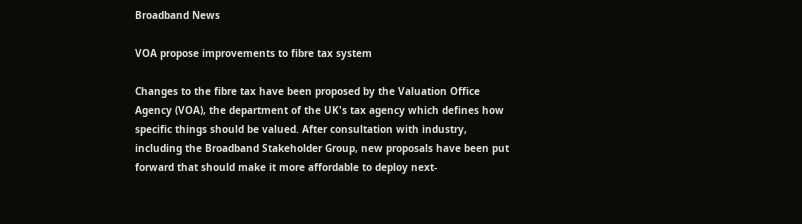Broadband News

VOA propose improvements to fibre tax system

Changes to the fibre tax have been proposed by the Valuation Office Agency (VOA), the department of the UK's tax agency which defines how specific things should be valued. After consultation with industry, including the Broadband Stakeholder Group, new proposals have been put forward that should make it more affordable to deploy next-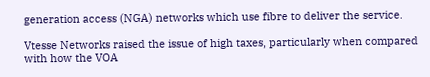generation access (NGA) networks which use fibre to deliver the service.

Vtesse Networks raised the issue of high taxes, particularly when compared with how the VOA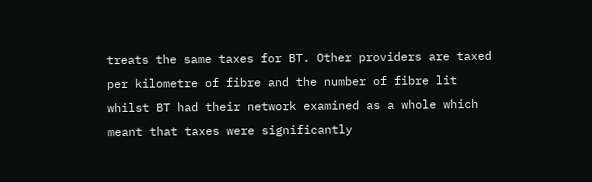treats the same taxes for BT. Other providers are taxed per kilometre of fibre and the number of fibre lit whilst BT had their network examined as a whole which meant that taxes were significantly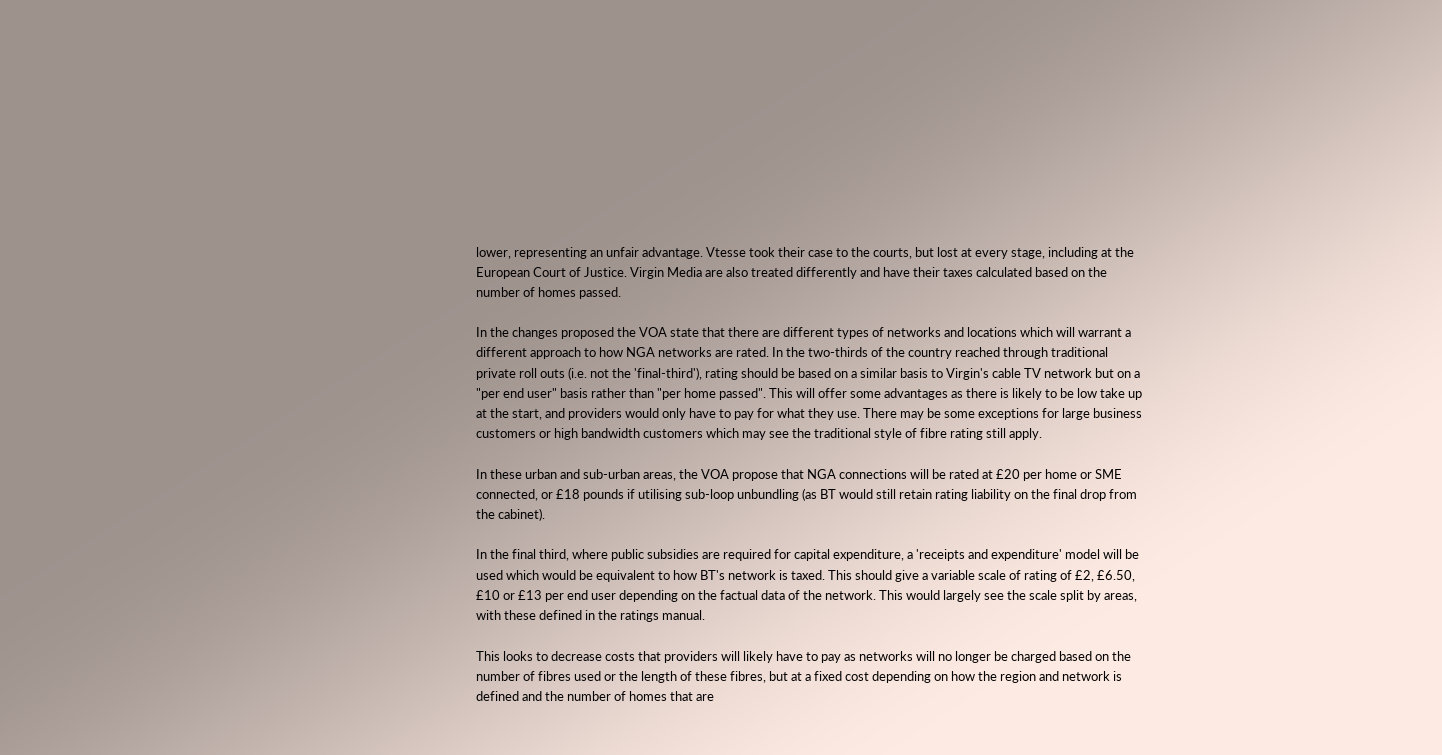lower, representing an unfair advantage. Vtesse took their case to the courts, but lost at every stage, including at the European Court of Justice. Virgin Media are also treated differently and have their taxes calculated based on the number of homes passed.

In the changes proposed the VOA state that there are different types of networks and locations which will warrant a different approach to how NGA networks are rated. In the two-thirds of the country reached through traditional private roll outs (i.e. not the 'final-third'), rating should be based on a similar basis to Virgin's cable TV network but on a "per end user" basis rather than "per home passed". This will offer some advantages as there is likely to be low take up at the start, and providers would only have to pay for what they use. There may be some exceptions for large business customers or high bandwidth customers which may see the traditional style of fibre rating still apply.

In these urban and sub-urban areas, the VOA propose that NGA connections will be rated at £20 per home or SME connected, or £18 pounds if utilising sub-loop unbundling (as BT would still retain rating liability on the final drop from the cabinet).

In the final third, where public subsidies are required for capital expenditure, a 'receipts and expenditure' model will be used which would be equivalent to how BT's network is taxed. This should give a variable scale of rating of £2, £6.50, £10 or £13 per end user depending on the factual data of the network. This would largely see the scale split by areas, with these defined in the ratings manual.

This looks to decrease costs that providers will likely have to pay as networks will no longer be charged based on the number of fibres used or the length of these fibres, but at a fixed cost depending on how the region and network is defined and the number of homes that are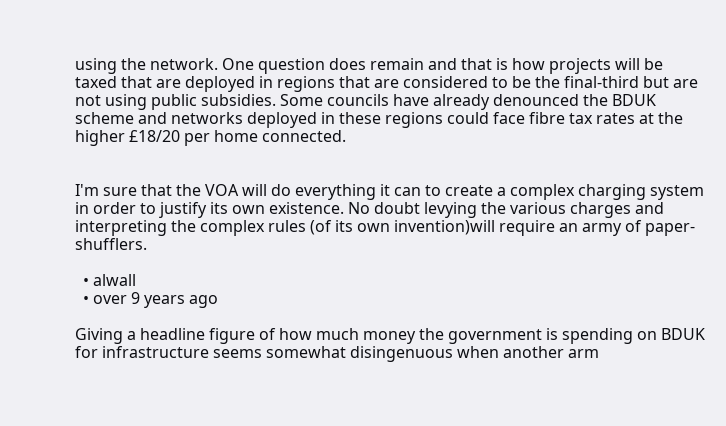using the network. One question does remain and that is how projects will be taxed that are deployed in regions that are considered to be the final-third but are not using public subsidies. Some councils have already denounced the BDUK scheme and networks deployed in these regions could face fibre tax rates at the higher £18/20 per home connected.


I'm sure that the VOA will do everything it can to create a complex charging system in order to justify its own existence. No doubt levying the various charges and interpreting the complex rules (of its own invention)will require an army of paper-shufflers.

  • alwall
  • over 9 years ago

Giving a headline figure of how much money the government is spending on BDUK for infrastructure seems somewhat disingenuous when another arm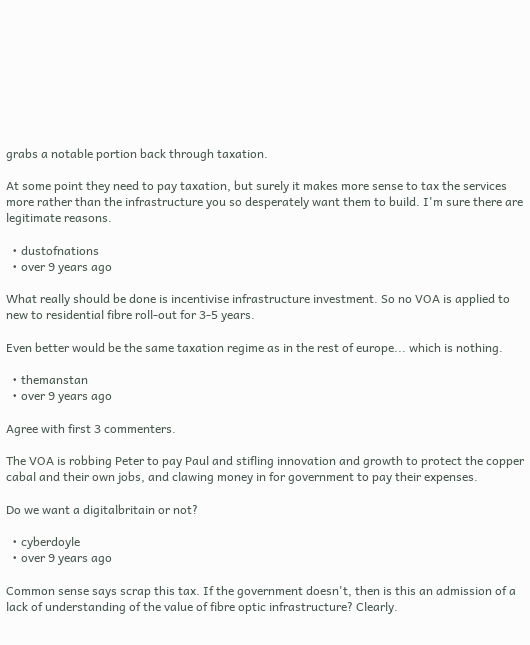grabs a notable portion back through taxation.

At some point they need to pay taxation, but surely it makes more sense to tax the services more rather than the infrastructure you so desperately want them to build. I'm sure there are legitimate reasons.

  • dustofnations
  • over 9 years ago

What really should be done is incentivise infrastructure investment. So no VOA is applied to new to residential fibre roll-out for 3-5 years.

Even better would be the same taxation regime as in the rest of europe... which is nothing.

  • themanstan
  • over 9 years ago

Agree with first 3 commenters.

The VOA is robbing Peter to pay Paul and stifling innovation and growth to protect the copper cabal and their own jobs, and clawing money in for government to pay their expenses.

Do we want a digitalbritain or not?

  • cyberdoyle
  • over 9 years ago

Common sense says scrap this tax. If the government doesn't, then is this an admission of a lack of understanding of the value of fibre optic infrastructure? Clearly.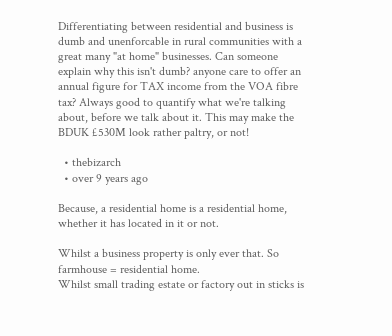Differentiating between residential and business is dumb and unenforcable in rural communities with a great many "at home" businesses. Can someone explain why this isn't dumb? anyone care to offer an annual figure for TAX income from the VOA fibre tax? Always good to quantify what we're talking about, before we talk about it. This may make the BDUK £530M look rather paltry, or not!

  • thebizarch
  • over 9 years ago

Because, a residential home is a residential home, whether it has located in it or not.

Whilst a business property is only ever that. So farmhouse = residential home.
Whilst small trading estate or factory out in sticks is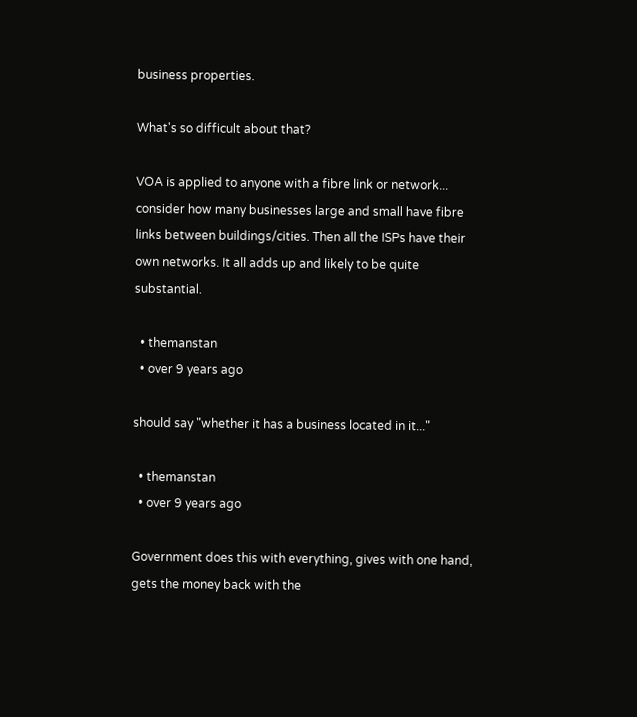business properties.

What's so difficult about that?

VOA is applied to anyone with a fibre link or network... consider how many businesses large and small have fibre links between buildings/cities. Then all the ISPs have their own networks. It all adds up and likely to be quite substantial.

  • themanstan
  • over 9 years ago

should say "whether it has a business located in it..."

  • themanstan
  • over 9 years ago

Government does this with everything, gives with one hand, gets the money back with the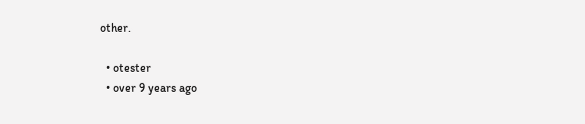other.

  • otester
  • over 9 years ago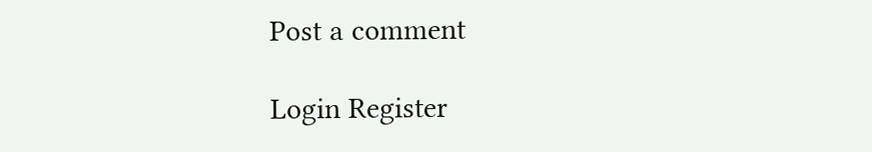Post a comment

Login Register